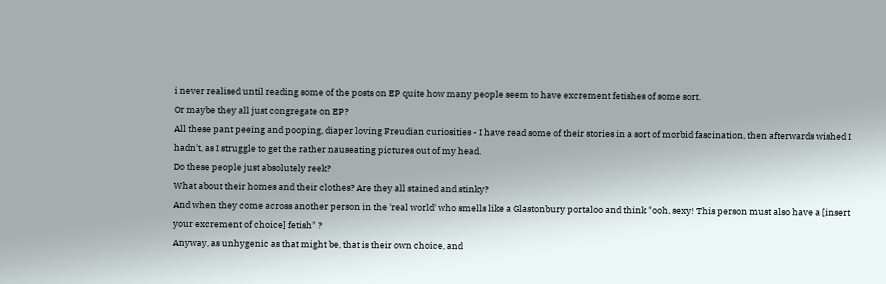i never realised until reading some of the posts on EP quite how many people seem to have excrement fetishes of some sort.
Or maybe they all just congregate on EP?
All these pant peeing and pooping, diaper loving Freudian curiosities - I have read some of their stories in a sort of morbid fascination, then afterwards wished I hadn't, as I struggle to get the rather nauseating pictures out of my head.
Do these people just absolutely reek?
What about their homes and their clothes? Are they all stained and stinky?
And when they come across another person in the 'real world' who smells like a Glastonbury portaloo and think "ooh, sexy! This person must also have a [insert your excrement of choice] fetish" ?
Anyway, as unhygenic as that might be, that is their own choice, and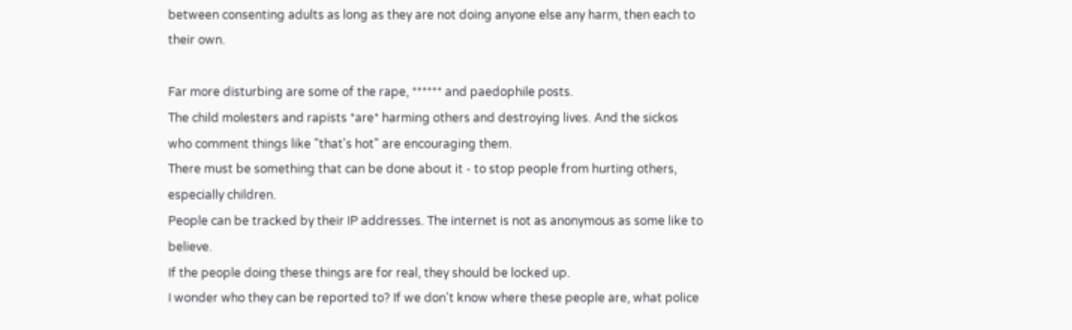between consenting adults as long as they are not doing anyone else any harm, then each to their own.

Far more disturbing are some of the rape, ****** and paedophile posts.
The child molesters and rapists *are* harming others and destroying lives. And the sickos who comment things like "that's hot" are encouraging them.
There must be something that can be done about it - to stop people from hurting others, especially children.
People can be tracked by their IP addresses. The internet is not as anonymous as some like to believe.
If the people doing these things are for real, they should be locked up.
I wonder who they can be reported to? If we don't know where these people are, what police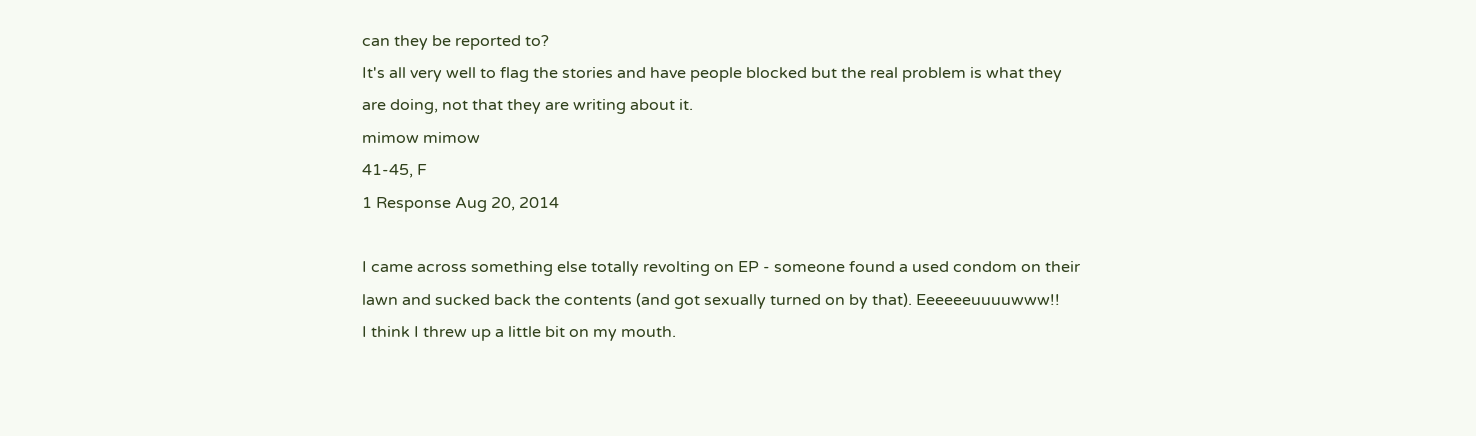can they be reported to?
It's all very well to flag the stories and have people blocked but the real problem is what they are doing, not that they are writing about it.
mimow mimow
41-45, F
1 Response Aug 20, 2014

I came across something else totally revolting on EP - someone found a used condom on their lawn and sucked back the contents (and got sexually turned on by that). Eeeeeeuuuuwww!!
I think I threw up a little bit on my mouth.